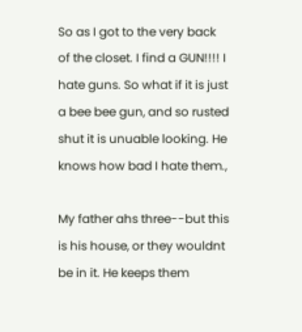So as I got to the very back of the closet. I find a GUN!!!! I hate guns. So what if it is just a bee bee gun, and so rusted shut it is unuable looking. He knows how bad I hate them.,

My father ahs three--but this is his house, or they wouldnt be in it. He keeps them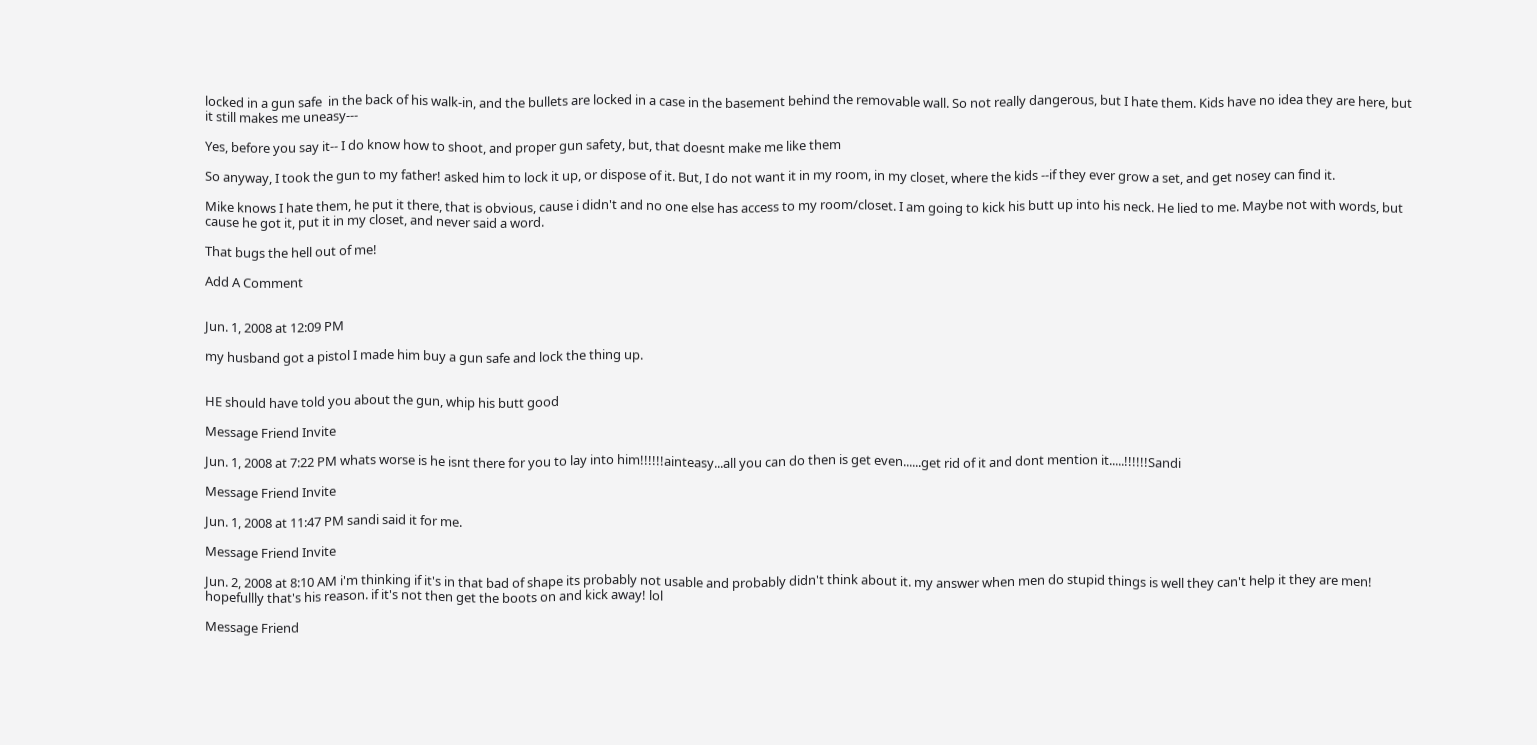locked in a gun safe  in the back of his walk-in, and the bullets are locked in a case in the basement behind the removable wall. So not really dangerous, but I hate them. Kids have no idea they are here, but it still makes me uneasy---

Yes, before you say it-- I do know how to shoot, and proper gun safety, but, that doesnt make me like them

So anyway, I took the gun to my father! asked him to lock it up, or dispose of it. But, I do not want it in my room, in my closet, where the kids --if they ever grow a set, and get nosey can find it.

Mike knows I hate them, he put it there, that is obvious, cause i didn't and no one else has access to my room/closet. I am going to kick his butt up into his neck. He lied to me. Maybe not with words, but cause he got it, put it in my closet, and never said a word.

That bugs the hell out of me!

Add A Comment


Jun. 1, 2008 at 12:09 PM

my husband got a pistol I made him buy a gun safe and lock the thing up.


HE should have told you about the gun, whip his butt good

Message Friend Invite

Jun. 1, 2008 at 7:22 PM whats worse is he isnt there for you to lay into him!!!!!!ainteasy...all you can do then is get even......get rid of it and dont mention it.....!!!!!!Sandi

Message Friend Invite

Jun. 1, 2008 at 11:47 PM sandi said it for me.

Message Friend Invite

Jun. 2, 2008 at 8:10 AM i'm thinking if it's in that bad of shape its probably not usable and probably didn't think about it. my answer when men do stupid things is well they can't help it they are men! hopefullly that's his reason. if it's not then get the boots on and kick away! lol

Message Friend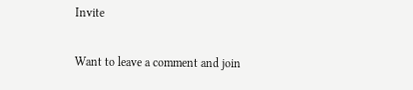Invite

Want to leave a comment and join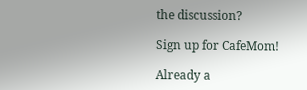the discussion?

Sign up for CafeMom!

Already a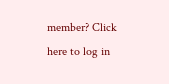member? Click here to log in